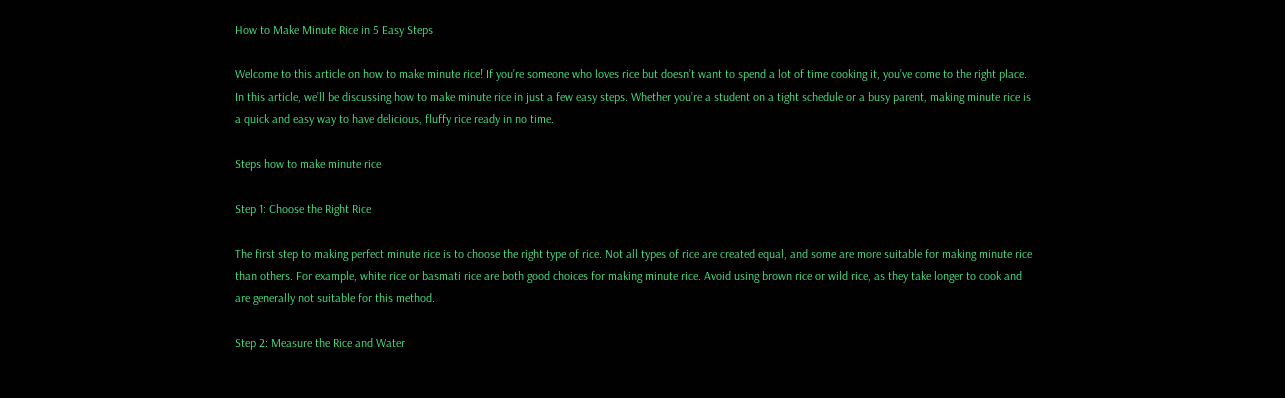How to Make Minute Rice in 5 Easy Steps

Welcome to this article on how to make minute rice! If you’re someone who loves rice but doesn’t want to spend a lot of time cooking it, you’ve come to the right place. In this article, we’ll be discussing how to make minute rice in just a few easy steps. Whether you’re a student on a tight schedule or a busy parent, making minute rice is a quick and easy way to have delicious, fluffy rice ready in no time.

Steps how to make minute rice

Step 1: Choose the Right Rice

The first step to making perfect minute rice is to choose the right type of rice. Not all types of rice are created equal, and some are more suitable for making minute rice than others. For example, white rice or basmati rice are both good choices for making minute rice. Avoid using brown rice or wild rice, as they take longer to cook and are generally not suitable for this method.

Step 2: Measure the Rice and Water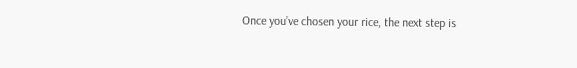Once you’ve chosen your rice, the next step is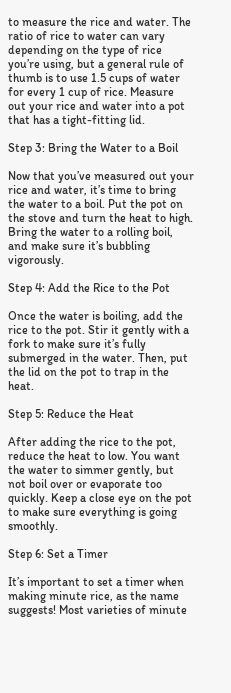to measure the rice and water. The ratio of rice to water can vary depending on the type of rice you’re using, but a general rule of thumb is to use 1.5 cups of water for every 1 cup of rice. Measure out your rice and water into a pot that has a tight-fitting lid.

Step 3: Bring the Water to a Boil

Now that you’ve measured out your rice and water, it’s time to bring the water to a boil. Put the pot on the stove and turn the heat to high. Bring the water to a rolling boil, and make sure it’s bubbling vigorously.

Step 4: Add the Rice to the Pot

Once the water is boiling, add the rice to the pot. Stir it gently with a fork to make sure it’s fully submerged in the water. Then, put the lid on the pot to trap in the heat.

Step 5: Reduce the Heat

After adding the rice to the pot, reduce the heat to low. You want the water to simmer gently, but not boil over or evaporate too quickly. Keep a close eye on the pot to make sure everything is going smoothly.

Step 6: Set a Timer

It’s important to set a timer when making minute rice, as the name suggests! Most varieties of minute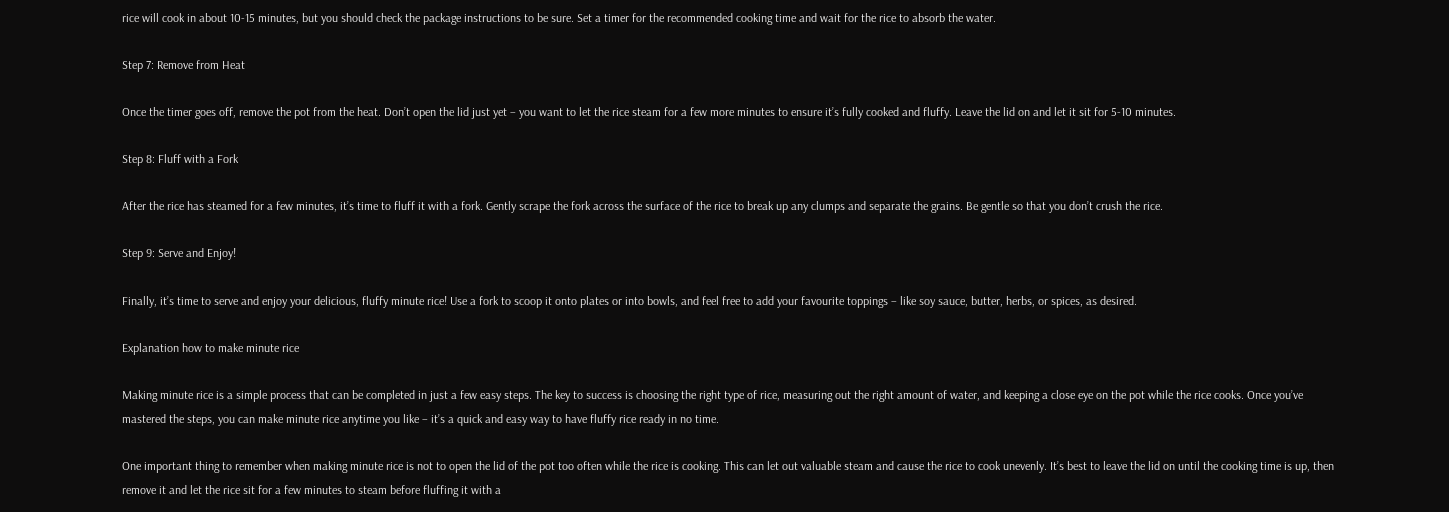rice will cook in about 10-15 minutes, but you should check the package instructions to be sure. Set a timer for the recommended cooking time and wait for the rice to absorb the water.

Step 7: Remove from Heat

Once the timer goes off, remove the pot from the heat. Don’t open the lid just yet – you want to let the rice steam for a few more minutes to ensure it’s fully cooked and fluffy. Leave the lid on and let it sit for 5-10 minutes.

Step 8: Fluff with a Fork

After the rice has steamed for a few minutes, it’s time to fluff it with a fork. Gently scrape the fork across the surface of the rice to break up any clumps and separate the grains. Be gentle so that you don’t crush the rice.

Step 9: Serve and Enjoy!

Finally, it’s time to serve and enjoy your delicious, fluffy minute rice! Use a fork to scoop it onto plates or into bowls, and feel free to add your favourite toppings – like soy sauce, butter, herbs, or spices, as desired.

Explanation how to make minute rice

Making minute rice is a simple process that can be completed in just a few easy steps. The key to success is choosing the right type of rice, measuring out the right amount of water, and keeping a close eye on the pot while the rice cooks. Once you’ve mastered the steps, you can make minute rice anytime you like – it’s a quick and easy way to have fluffy rice ready in no time.

One important thing to remember when making minute rice is not to open the lid of the pot too often while the rice is cooking. This can let out valuable steam and cause the rice to cook unevenly. It’s best to leave the lid on until the cooking time is up, then remove it and let the rice sit for a few minutes to steam before fluffing it with a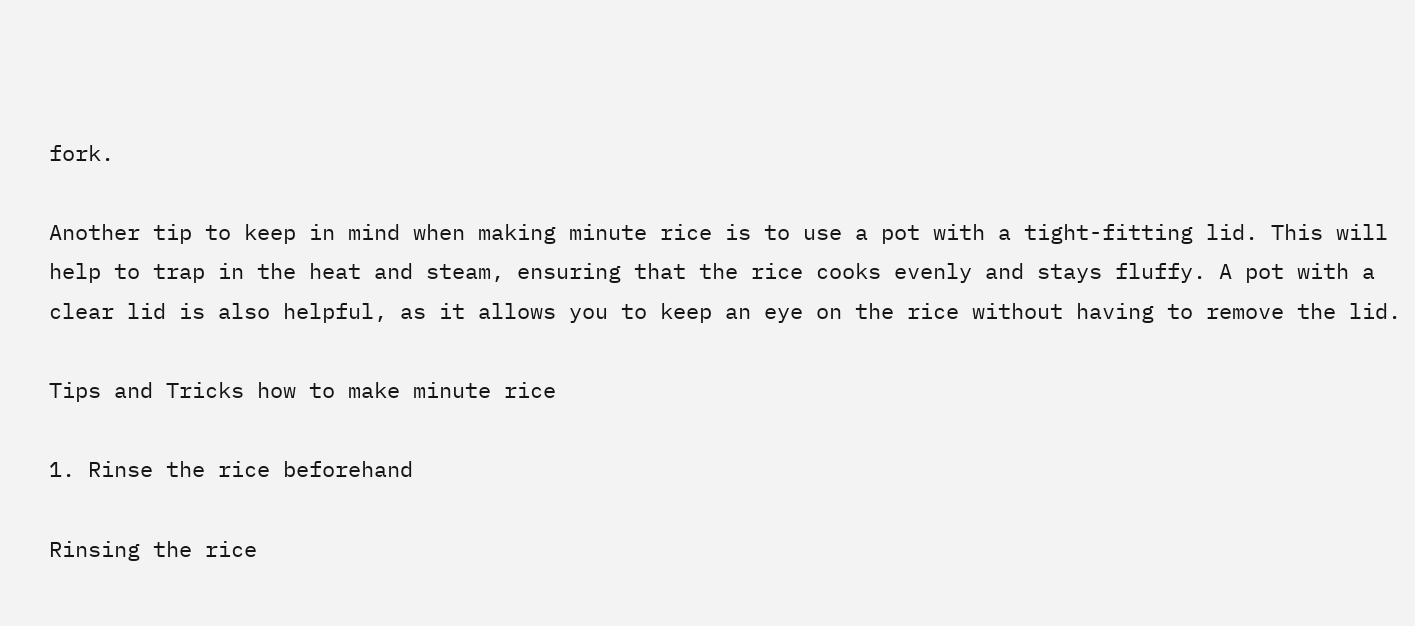fork.

Another tip to keep in mind when making minute rice is to use a pot with a tight-fitting lid. This will help to trap in the heat and steam, ensuring that the rice cooks evenly and stays fluffy. A pot with a clear lid is also helpful, as it allows you to keep an eye on the rice without having to remove the lid.

Tips and Tricks how to make minute rice

1. Rinse the rice beforehand

Rinsing the rice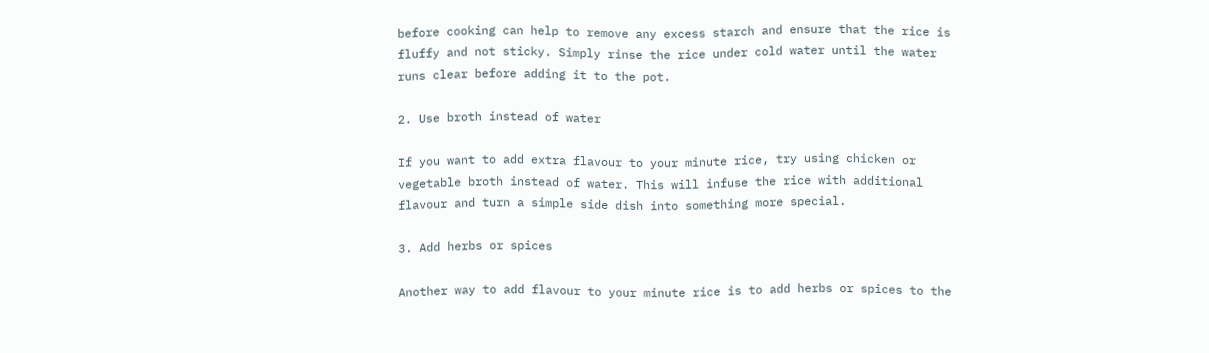before cooking can help to remove any excess starch and ensure that the rice is fluffy and not sticky. Simply rinse the rice under cold water until the water runs clear before adding it to the pot.

2. Use broth instead of water

If you want to add extra flavour to your minute rice, try using chicken or vegetable broth instead of water. This will infuse the rice with additional flavour and turn a simple side dish into something more special.

3. Add herbs or spices

Another way to add flavour to your minute rice is to add herbs or spices to the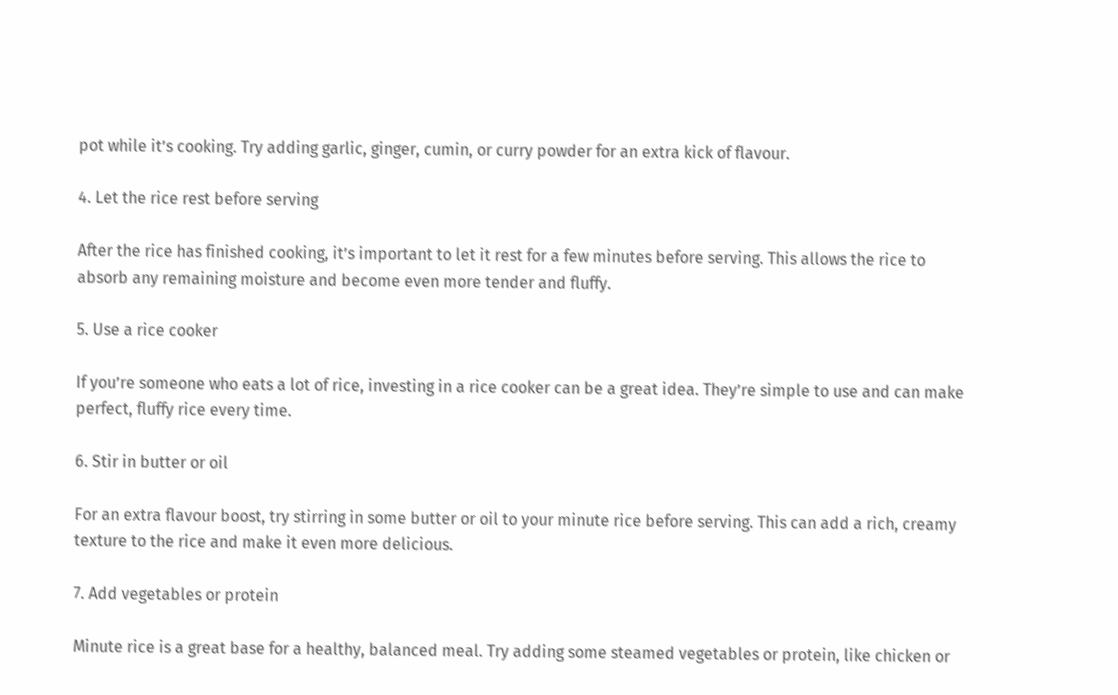pot while it’s cooking. Try adding garlic, ginger, cumin, or curry powder for an extra kick of flavour.

4. Let the rice rest before serving

After the rice has finished cooking, it’s important to let it rest for a few minutes before serving. This allows the rice to absorb any remaining moisture and become even more tender and fluffy.

5. Use a rice cooker

If you’re someone who eats a lot of rice, investing in a rice cooker can be a great idea. They’re simple to use and can make perfect, fluffy rice every time.

6. Stir in butter or oil

For an extra flavour boost, try stirring in some butter or oil to your minute rice before serving. This can add a rich, creamy texture to the rice and make it even more delicious.

7. Add vegetables or protein

Minute rice is a great base for a healthy, balanced meal. Try adding some steamed vegetables or protein, like chicken or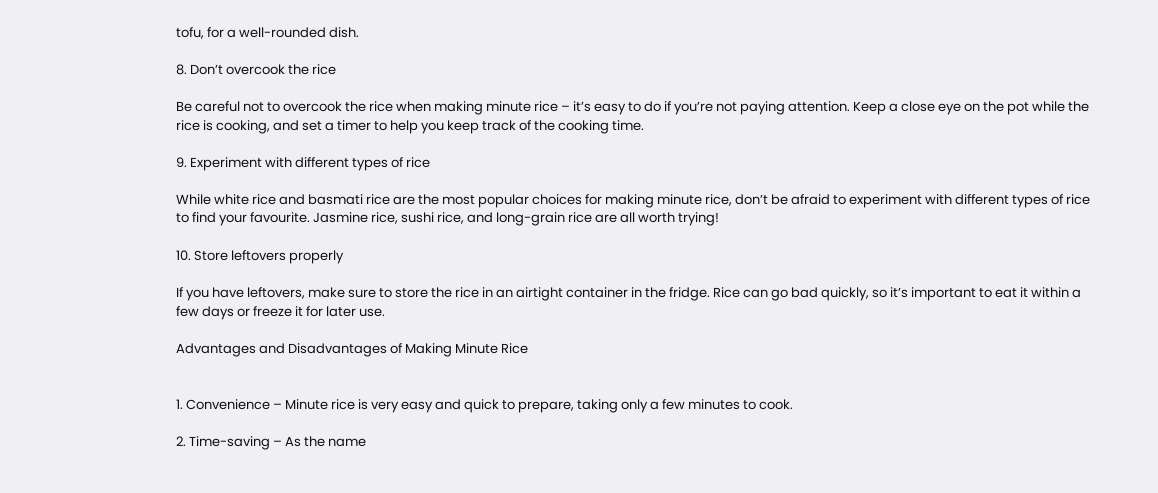tofu, for a well-rounded dish.

8. Don’t overcook the rice

Be careful not to overcook the rice when making minute rice – it’s easy to do if you’re not paying attention. Keep a close eye on the pot while the rice is cooking, and set a timer to help you keep track of the cooking time.

9. Experiment with different types of rice

While white rice and basmati rice are the most popular choices for making minute rice, don’t be afraid to experiment with different types of rice to find your favourite. Jasmine rice, sushi rice, and long-grain rice are all worth trying!

10. Store leftovers properly

If you have leftovers, make sure to store the rice in an airtight container in the fridge. Rice can go bad quickly, so it’s important to eat it within a few days or freeze it for later use.

Advantages and Disadvantages of Making Minute Rice


1. Convenience – Minute rice is very easy and quick to prepare, taking only a few minutes to cook.

2. Time-saving – As the name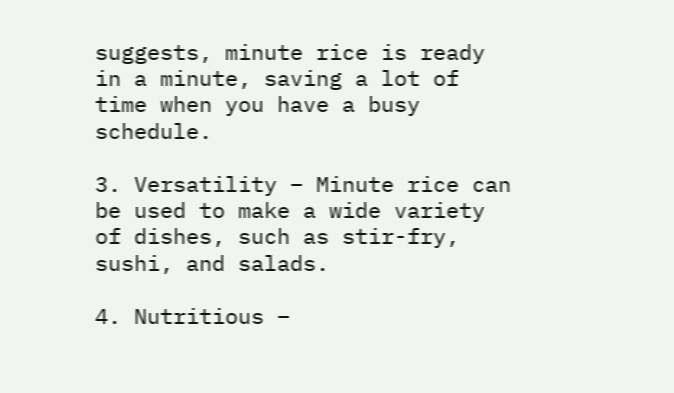suggests, minute rice is ready in a minute, saving a lot of time when you have a busy schedule.

3. Versatility – Minute rice can be used to make a wide variety of dishes, such as stir-fry, sushi, and salads.

4. Nutritious –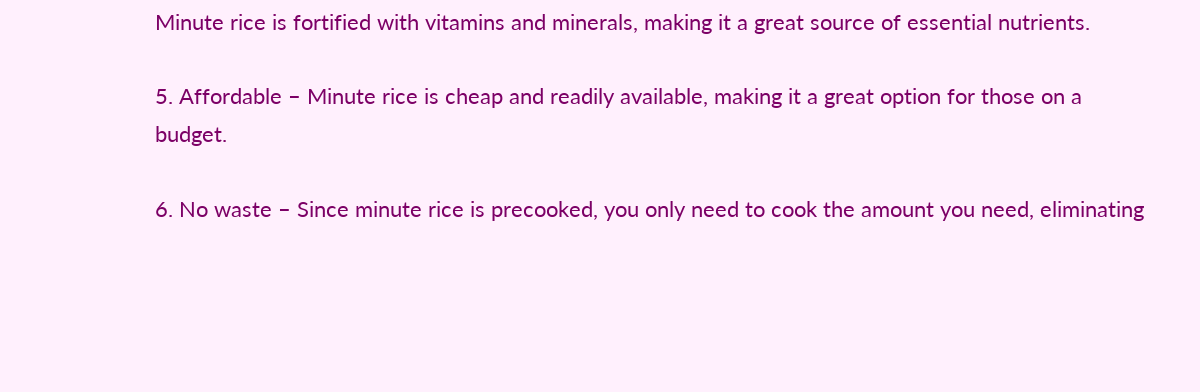Minute rice is fortified with vitamins and minerals, making it a great source of essential nutrients.

5. Affordable – Minute rice is cheap and readily available, making it a great option for those on a budget.

6. No waste – Since minute rice is precooked, you only need to cook the amount you need, eliminating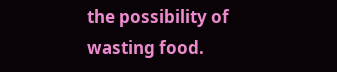the possibility of wasting food.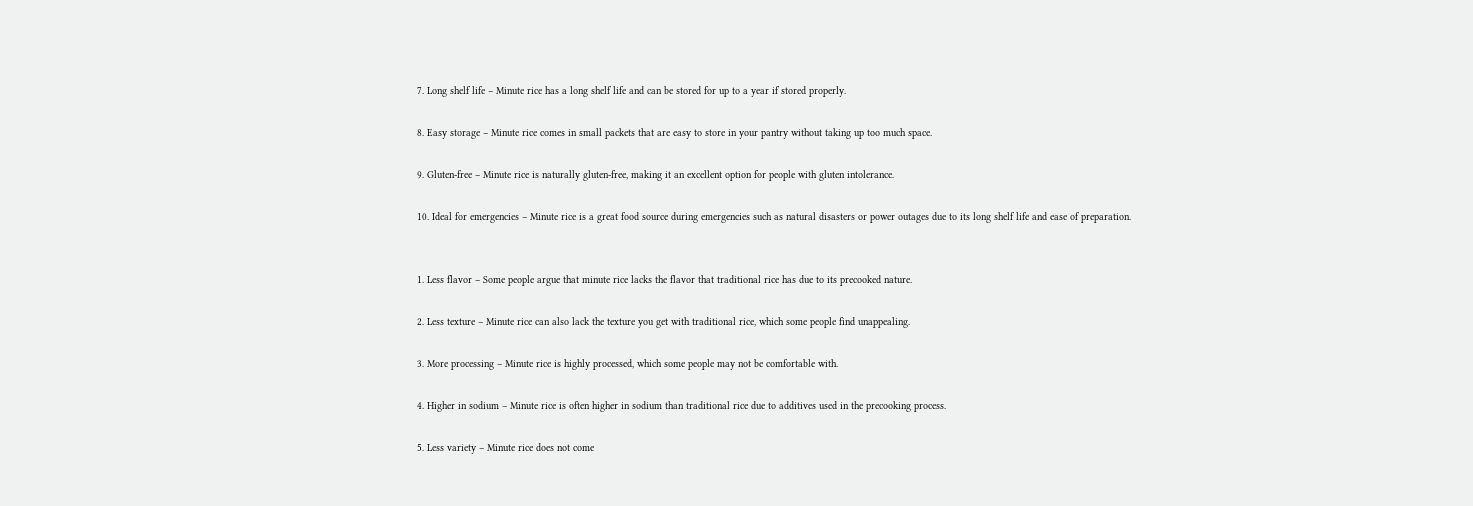7. Long shelf life – Minute rice has a long shelf life and can be stored for up to a year if stored properly.

8. Easy storage – Minute rice comes in small packets that are easy to store in your pantry without taking up too much space.

9. Gluten-free – Minute rice is naturally gluten-free, making it an excellent option for people with gluten intolerance.

10. Ideal for emergencies – Minute rice is a great food source during emergencies such as natural disasters or power outages due to its long shelf life and ease of preparation.


1. Less flavor – Some people argue that minute rice lacks the flavor that traditional rice has due to its precooked nature.

2. Less texture – Minute rice can also lack the texture you get with traditional rice, which some people find unappealing.

3. More processing – Minute rice is highly processed, which some people may not be comfortable with.

4. Higher in sodium – Minute rice is often higher in sodium than traditional rice due to additives used in the precooking process.

5. Less variety – Minute rice does not come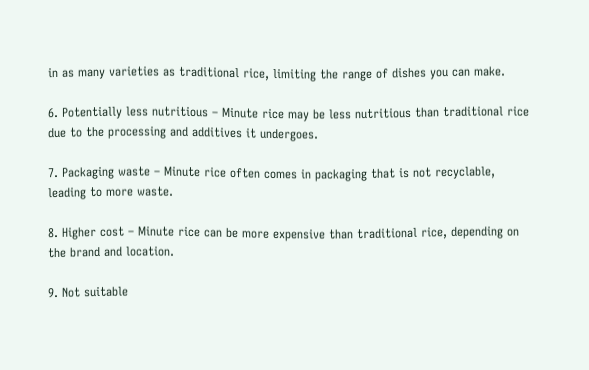in as many varieties as traditional rice, limiting the range of dishes you can make.

6. Potentially less nutritious – Minute rice may be less nutritious than traditional rice due to the processing and additives it undergoes.

7. Packaging waste – Minute rice often comes in packaging that is not recyclable, leading to more waste.

8. Higher cost – Minute rice can be more expensive than traditional rice, depending on the brand and location.

9. Not suitable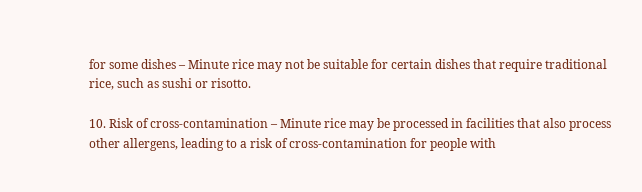for some dishes – Minute rice may not be suitable for certain dishes that require traditional rice, such as sushi or risotto.

10. Risk of cross-contamination – Minute rice may be processed in facilities that also process other allergens, leading to a risk of cross-contamination for people with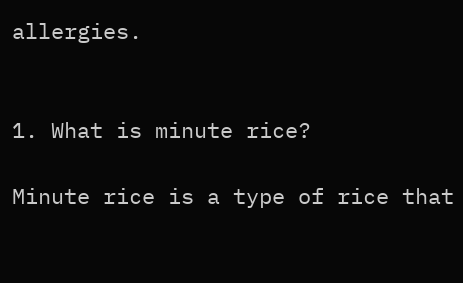allergies.


1. What is minute rice?

Minute rice is a type of rice that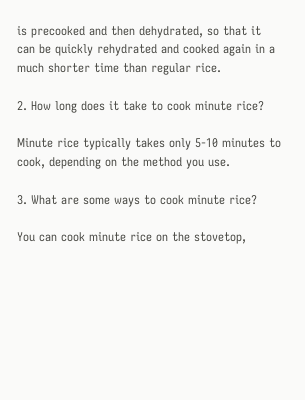is precooked and then dehydrated, so that it can be quickly rehydrated and cooked again in a much shorter time than regular rice.

2. How long does it take to cook minute rice?

Minute rice typically takes only 5-10 minutes to cook, depending on the method you use.

3. What are some ways to cook minute rice?

You can cook minute rice on the stovetop,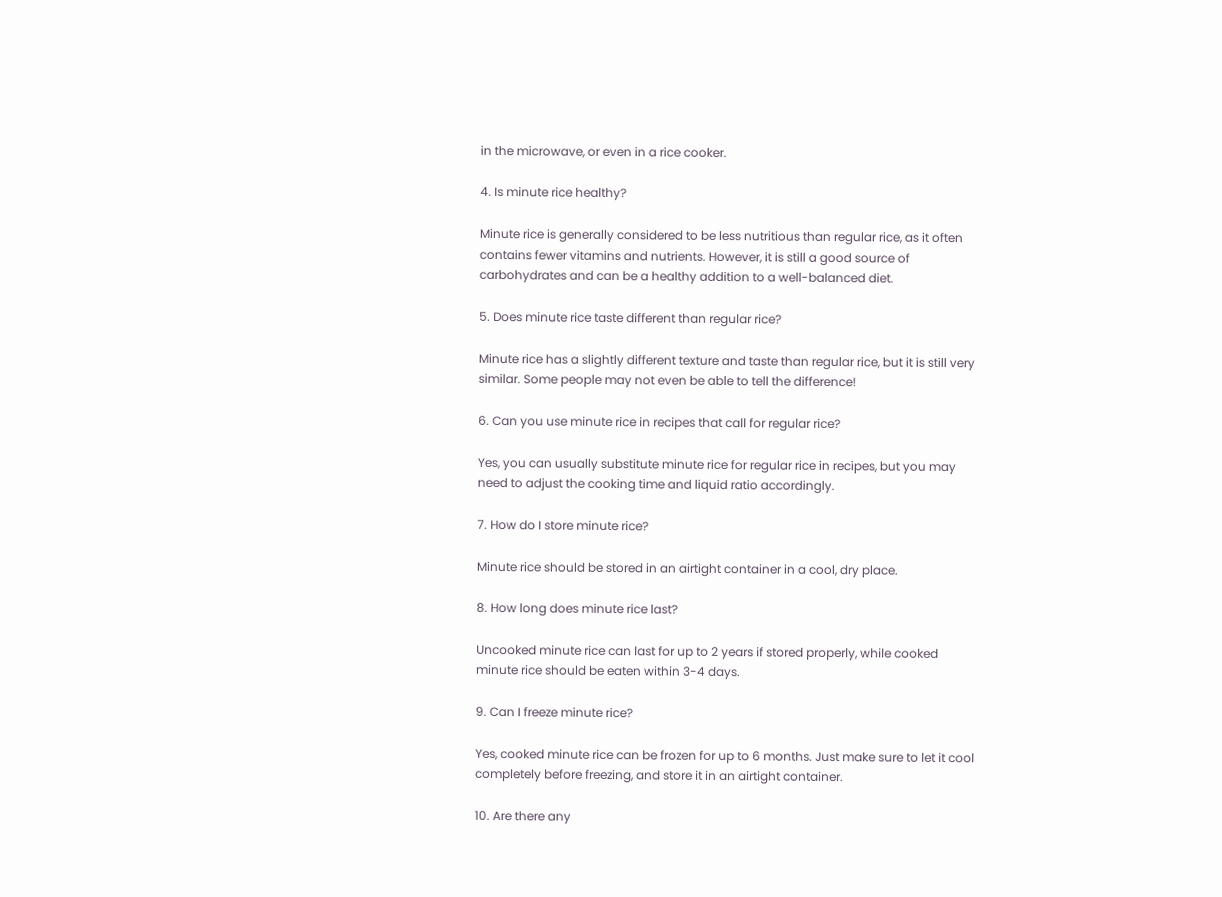in the microwave, or even in a rice cooker.

4. Is minute rice healthy?

Minute rice is generally considered to be less nutritious than regular rice, as it often contains fewer vitamins and nutrients. However, it is still a good source of carbohydrates and can be a healthy addition to a well-balanced diet.

5. Does minute rice taste different than regular rice?

Minute rice has a slightly different texture and taste than regular rice, but it is still very similar. Some people may not even be able to tell the difference!

6. Can you use minute rice in recipes that call for regular rice?

Yes, you can usually substitute minute rice for regular rice in recipes, but you may need to adjust the cooking time and liquid ratio accordingly.

7. How do I store minute rice?

Minute rice should be stored in an airtight container in a cool, dry place.

8. How long does minute rice last?

Uncooked minute rice can last for up to 2 years if stored properly, while cooked minute rice should be eaten within 3-4 days.

9. Can I freeze minute rice?

Yes, cooked minute rice can be frozen for up to 6 months. Just make sure to let it cool completely before freezing, and store it in an airtight container.

10. Are there any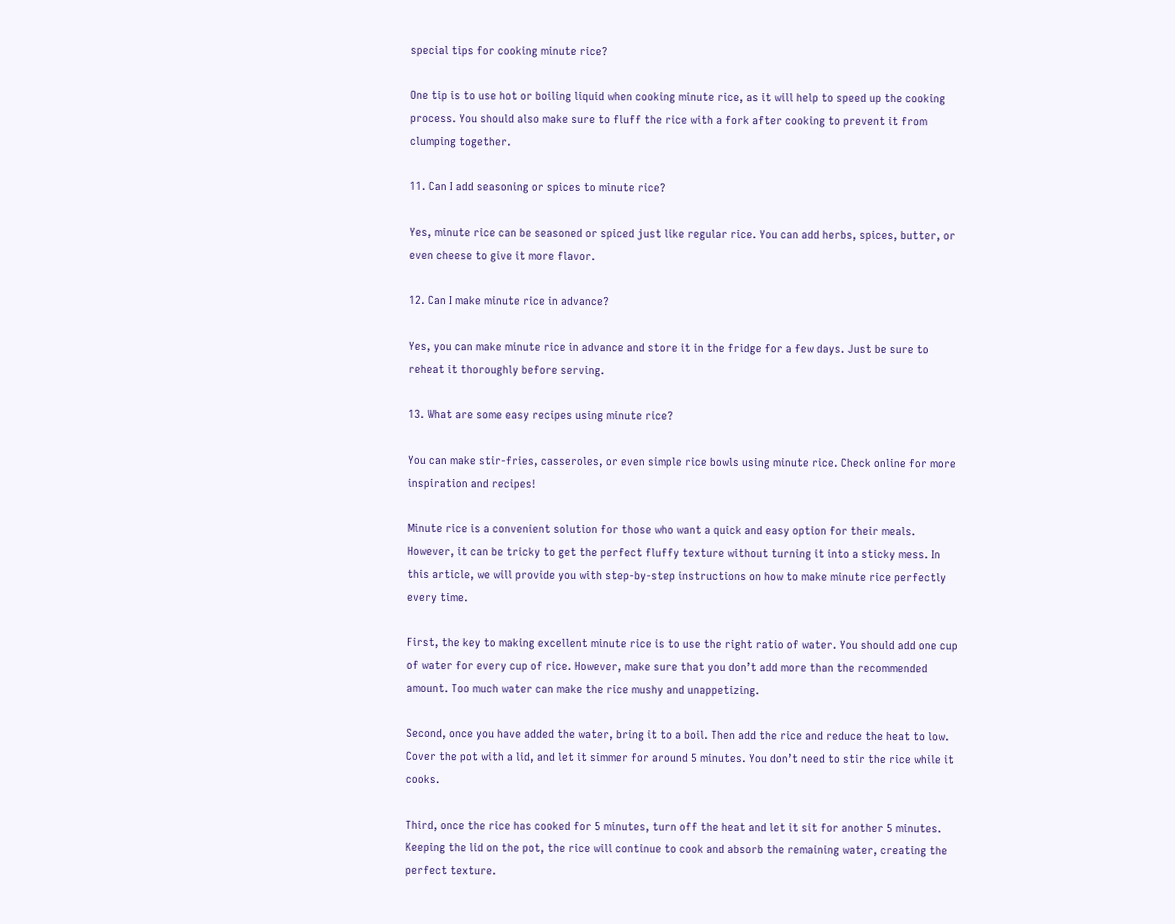special tips for cooking minute rice?

One tip is to use hot or boiling liquid when cooking minute rice, as it will help to speed up the cooking process. You should also make sure to fluff the rice with a fork after cooking to prevent it from clumping together.

11. Can I add seasoning or spices to minute rice?

Yes, minute rice can be seasoned or spiced just like regular rice. You can add herbs, spices, butter, or even cheese to give it more flavor.

12. Can I make minute rice in advance?

Yes, you can make minute rice in advance and store it in the fridge for a few days. Just be sure to reheat it thoroughly before serving.

13. What are some easy recipes using minute rice?

You can make stir-fries, casseroles, or even simple rice bowls using minute rice. Check online for more inspiration and recipes!

Minute rice is a convenient solution for those who want a quick and easy option for their meals. However, it can be tricky to get the perfect fluffy texture without turning it into a sticky mess. In this article, we will provide you with step-by-step instructions on how to make minute rice perfectly every time.

First, the key to making excellent minute rice is to use the right ratio of water. You should add one cup of water for every cup of rice. However, make sure that you don’t add more than the recommended amount. Too much water can make the rice mushy and unappetizing.

Second, once you have added the water, bring it to a boil. Then add the rice and reduce the heat to low. Cover the pot with a lid, and let it simmer for around 5 minutes. You don’t need to stir the rice while it cooks.

Third, once the rice has cooked for 5 minutes, turn off the heat and let it sit for another 5 minutes. Keeping the lid on the pot, the rice will continue to cook and absorb the remaining water, creating the perfect texture.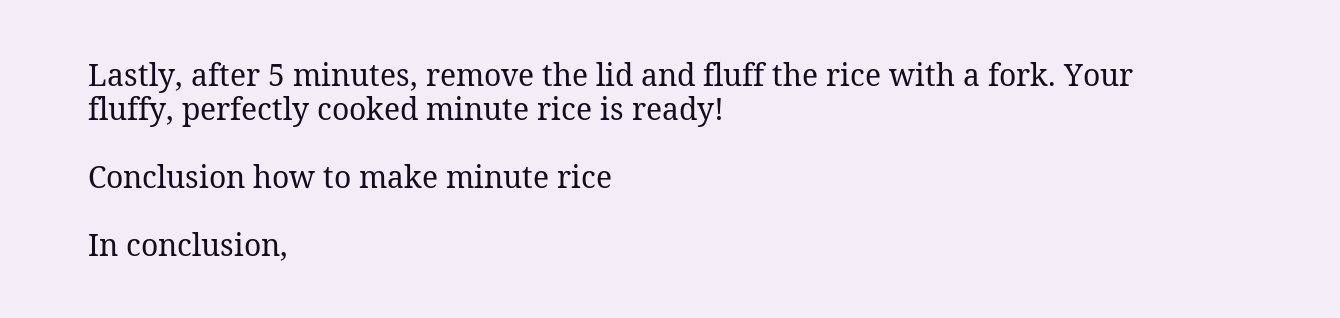Lastly, after 5 minutes, remove the lid and fluff the rice with a fork. Your fluffy, perfectly cooked minute rice is ready!

Conclusion how to make minute rice

In conclusion,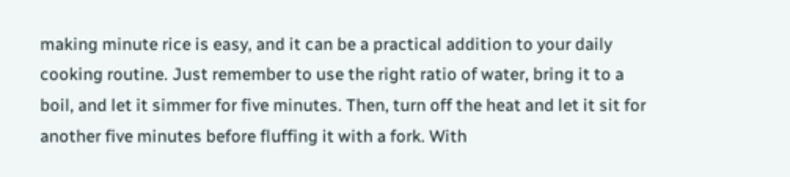making minute rice is easy, and it can be a practical addition to your daily cooking routine. Just remember to use the right ratio of water, bring it to a boil, and let it simmer for five minutes. Then, turn off the heat and let it sit for another five minutes before fluffing it with a fork. With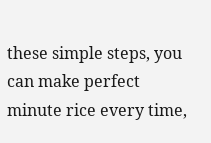these simple steps, you can make perfect minute rice every time,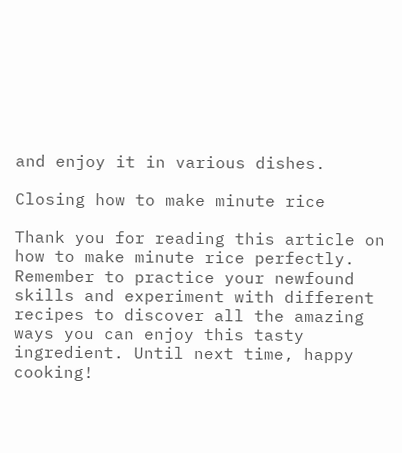and enjoy it in various dishes.

Closing how to make minute rice

Thank you for reading this article on how to make minute rice perfectly. Remember to practice your newfound skills and experiment with different recipes to discover all the amazing ways you can enjoy this tasty ingredient. Until next time, happy cooking!